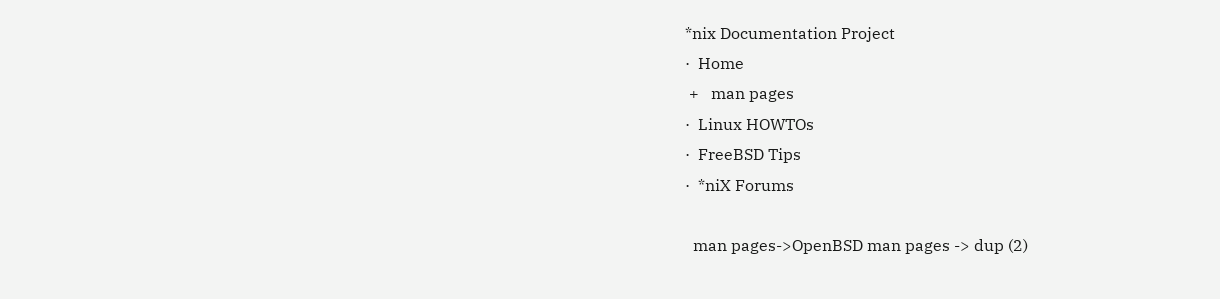*nix Documentation Project
·  Home
 +   man pages
·  Linux HOWTOs
·  FreeBSD Tips
·  *niX Forums

  man pages->OpenBSD man pages -> dup (2)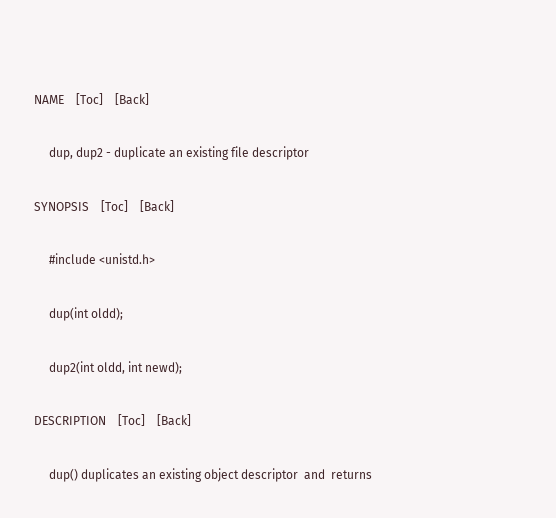NAME    [Toc]    [Back]

     dup, dup2 - duplicate an existing file descriptor

SYNOPSIS    [Toc]    [Back]

     #include <unistd.h>

     dup(int oldd);

     dup2(int oldd, int newd);

DESCRIPTION    [Toc]    [Back]

     dup() duplicates an existing object descriptor  and  returns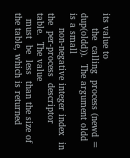its value to
     the  calling  process (newd = dup(oldd)).  The argument oldd
is a small
     non-negative integer index  in  the  per-process  descriptor
table.  The value
  must  be  less  than the size of the table, which is returned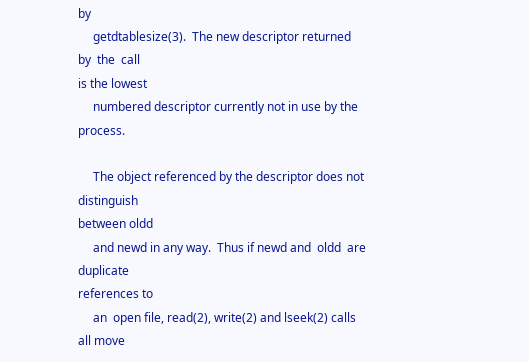by
     getdtablesize(3).  The new descriptor returned by  the  call
is the lowest
     numbered descriptor currently not in use by the process.

     The object referenced by the descriptor does not distinguish
between oldd
     and newd in any way.  Thus if newd and  oldd  are  duplicate
references to
     an  open file, read(2), write(2) and lseek(2) calls all move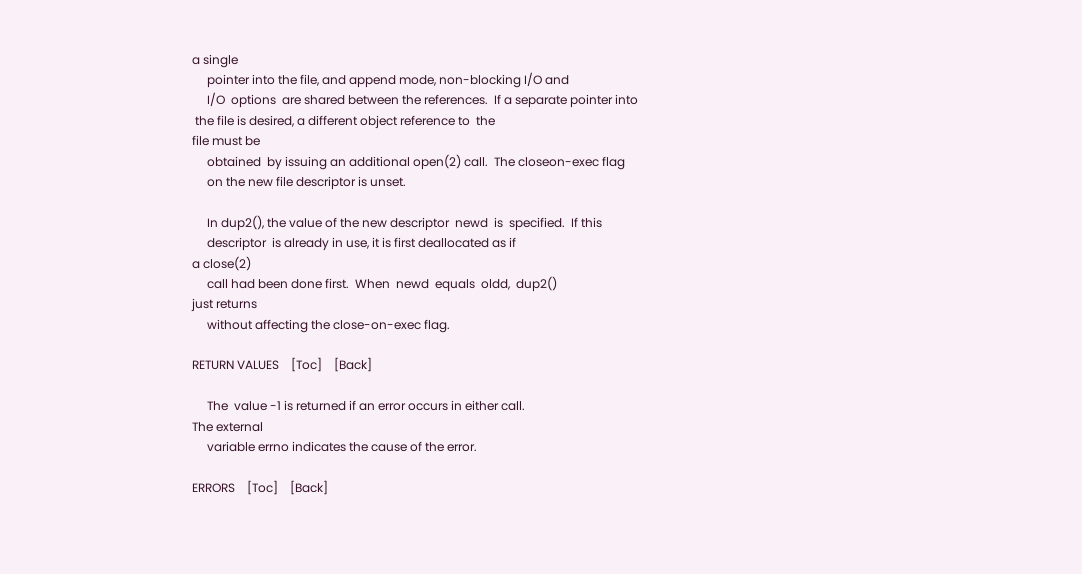a single
     pointer into the file, and append mode, non-blocking I/O and
     I/O  options  are shared between the references.  If a separate pointer into
 the file is desired, a different object reference to  the
file must be
     obtained  by issuing an additional open(2) call.  The closeon-exec flag
     on the new file descriptor is unset.

     In dup2(), the value of the new descriptor  newd  is  specified.  If this
     descriptor  is already in use, it is first deallocated as if
a close(2)
     call had been done first.  When  newd  equals  oldd,  dup2()
just returns
     without affecting the close-on-exec flag.

RETURN VALUES    [Toc]    [Back]

     The  value -1 is returned if an error occurs in either call.
The external
     variable errno indicates the cause of the error.

ERRORS    [Toc]    [Back]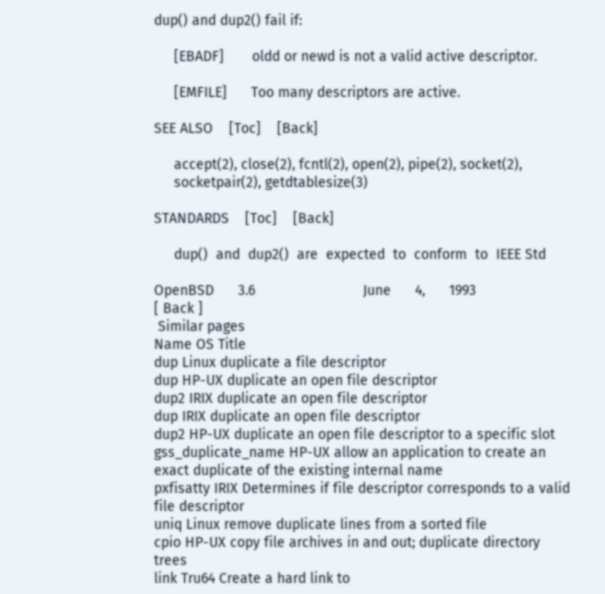dup() and dup2() fail if:

     [EBADF]       oldd or newd is not a valid active descriptor.

     [EMFILE]      Too many descriptors are active.

SEE ALSO    [Toc]    [Back]

     accept(2), close(2), fcntl(2), open(2), pipe(2), socket(2),
     socketpair(2), getdtablesize(3)

STANDARDS    [Toc]    [Back]

     dup()  and  dup2()  are  expected  to  conform  to  IEEE Std

OpenBSD      3.6                           June      4,      1993
[ Back ]
 Similar pages
Name OS Title
dup Linux duplicate a file descriptor
dup HP-UX duplicate an open file descriptor
dup2 IRIX duplicate an open file descriptor
dup IRIX duplicate an open file descriptor
dup2 HP-UX duplicate an open file descriptor to a specific slot
gss_duplicate_name HP-UX allow an application to create an exact duplicate of the existing internal name
pxfisatty IRIX Determines if file descriptor corresponds to a valid file descriptor
uniq Linux remove duplicate lines from a sorted file
cpio HP-UX copy file archives in and out; duplicate directory trees
link Tru64 Create a hard link to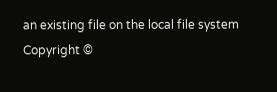an existing file on the local file system
Copyright ©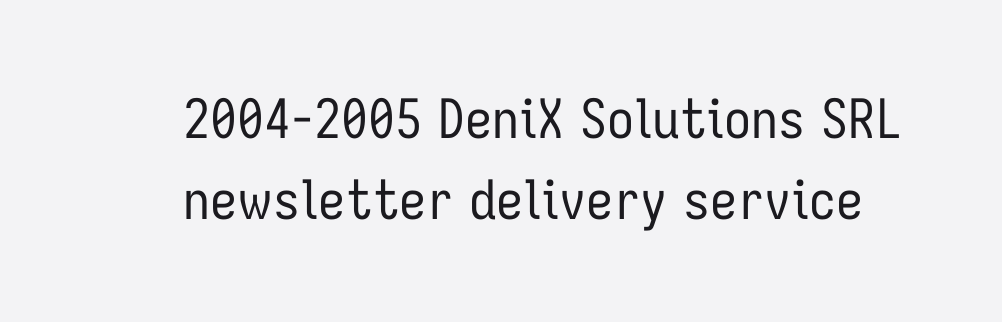2004-2005 DeniX Solutions SRL
newsletter delivery service